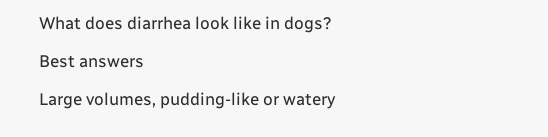What does diarrhea look like in dogs?

Best answers

Large volumes, pudding-like or watery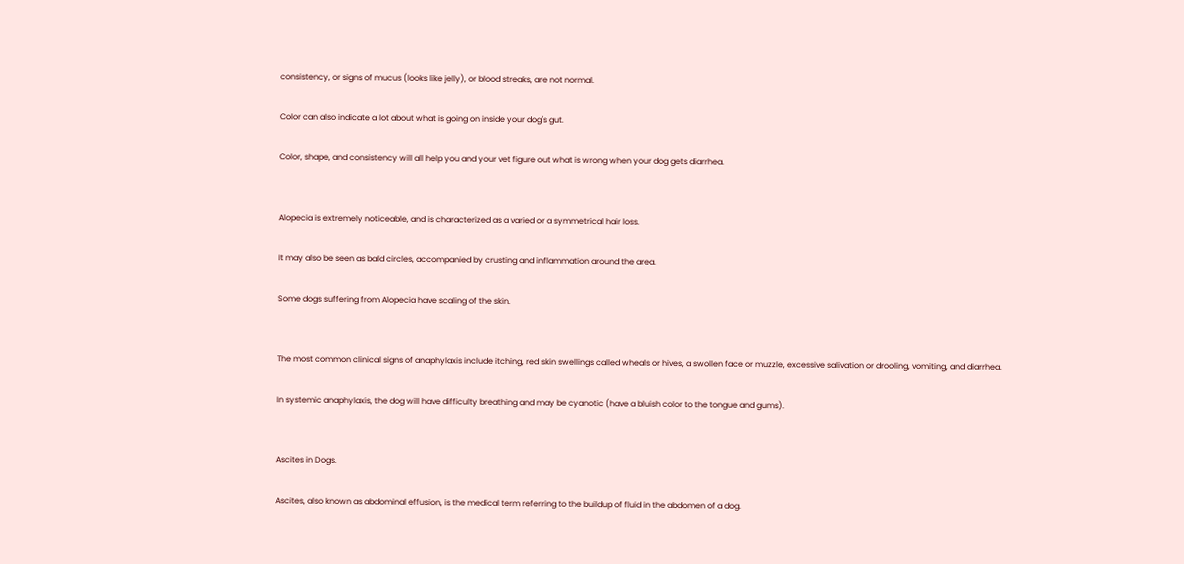consistency, or signs of mucus (looks like jelly), or blood streaks, are not normal.

Color can also indicate a lot about what is going on inside your dog's gut.

Color, shape, and consistency will all help you and your vet figure out what is wrong when your dog gets diarrhea.


Alopecia is extremely noticeable, and is characterized as a varied or a symmetrical hair loss.

It may also be seen as bald circles, accompanied by crusting and inflammation around the area.

Some dogs suffering from Alopecia have scaling of the skin.


The most common clinical signs of anaphylaxis include itching, red skin swellings called wheals or hives, a swollen face or muzzle, excessive salivation or drooling, vomiting, and diarrhea.

In systemic anaphylaxis, the dog will have difficulty breathing and may be cyanotic (have a bluish color to the tongue and gums).


Ascites in Dogs.

Ascites, also known as abdominal effusion, is the medical term referring to the buildup of fluid in the abdomen of a dog.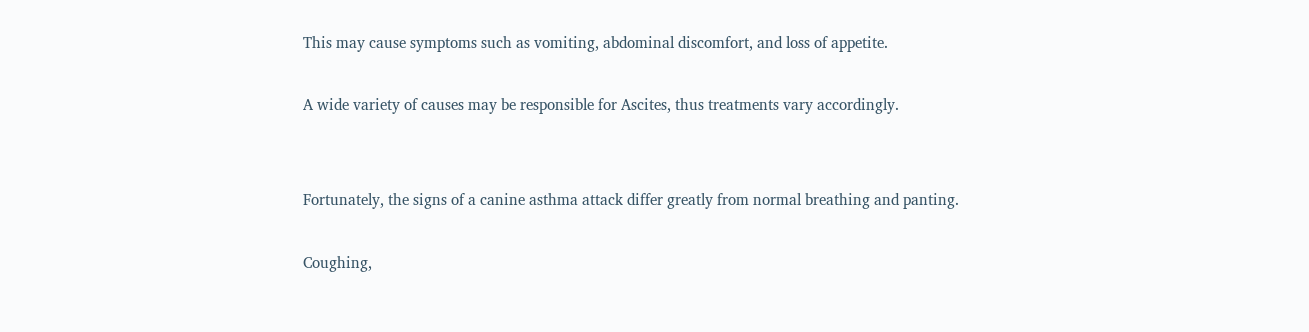This may cause symptoms such as vomiting, abdominal discomfort, and loss of appetite.

A wide variety of causes may be responsible for Ascites, thus treatments vary accordingly.


Fortunately, the signs of a canine asthma attack differ greatly from normal breathing and panting.

Coughing,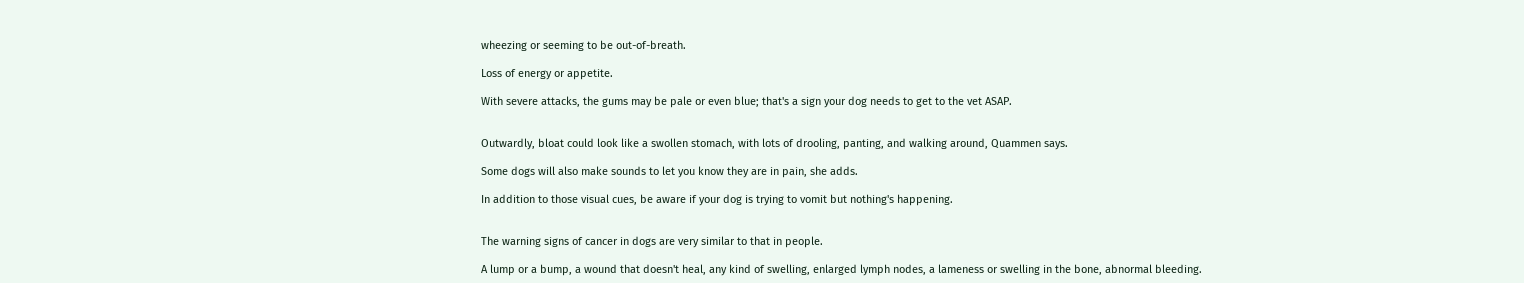wheezing or seeming to be out-of-breath.

Loss of energy or appetite.

With severe attacks, the gums may be pale or even blue; that's a sign your dog needs to get to the vet ASAP.


Outwardly, bloat could look like a swollen stomach, with lots of drooling, panting, and walking around, Quammen says.

Some dogs will also make sounds to let you know they are in pain, she adds.

In addition to those visual cues, be aware if your dog is trying to vomit but nothing's happening.


The warning signs of cancer in dogs are very similar to that in people.

A lump or a bump, a wound that doesn't heal, any kind of swelling, enlarged lymph nodes, a lameness or swelling in the bone, abnormal bleeding.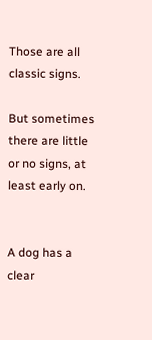Those are all classic signs.

But sometimes there are little or no signs, at least early on.


A dog has a clear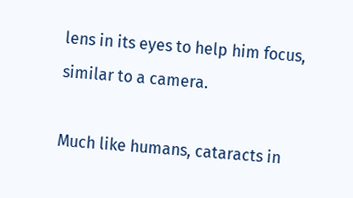lens in its eyes to help him focus, similar to a camera.

Much like humans, cataracts in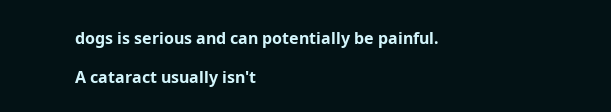dogs is serious and can potentially be painful.

A cataract usually isn't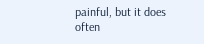painful, but it does often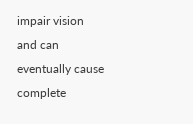impair vision and can eventually cause complete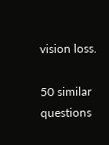vision loss.

50 similar questions